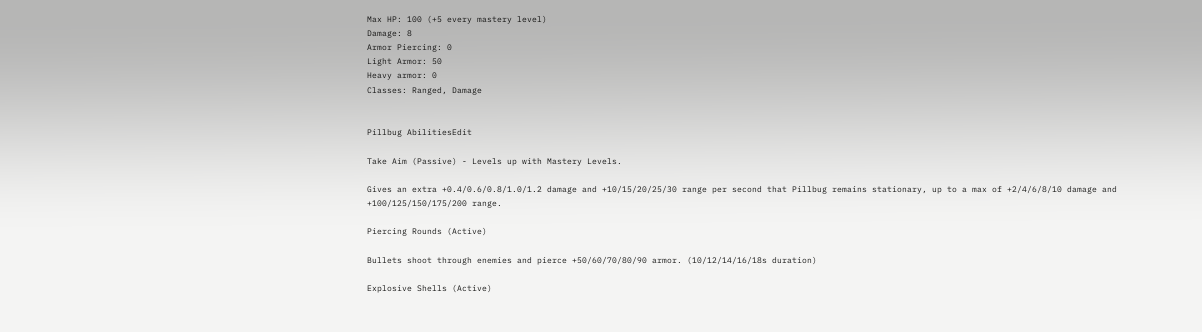Max HP: 100 (+5 every mastery level)
Damage: 8
Armor Piercing: 0
Light Armor: 50
Heavy armor: 0
Classes: Ranged, Damage


Pillbug AbilitiesEdit

Take Aim (Passive) - Levels up with Mastery Levels.

Gives an extra +0.4/0.6/0.8/1.0/1.2 damage and +10/15/20/25/30 range per second that Pillbug remains stationary, up to a max of +2/4/6/8/10 damage and +100/125/150/175/200 range.

Piercing Rounds (Active)

Bullets shoot through enemies and pierce +50/60/70/80/90 armor. (10/12/14/16/18s duration)

Explosive Shells (Active)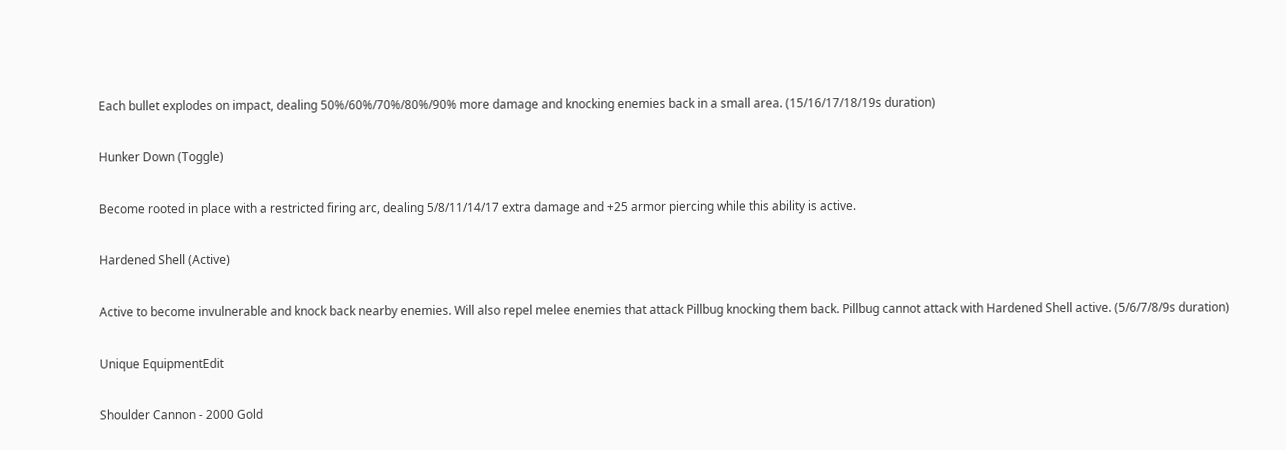Each bullet explodes on impact, dealing 50%/60%/70%/80%/90% more damage and knocking enemies back in a small area. (15/16/17/18/19s duration)

Hunker Down (Toggle)

Become rooted in place with a restricted firing arc, dealing 5/8/11/14/17 extra damage and +25 armor piercing while this ability is active.

Hardened Shell (Active)

Active to become invulnerable and knock back nearby enemies. Will also repel melee enemies that attack Pillbug knocking them back. Pillbug cannot attack with Hardened Shell active. (5/6/7/8/9s duration)

Unique EquipmentEdit

Shoulder Cannon - 2000 Gold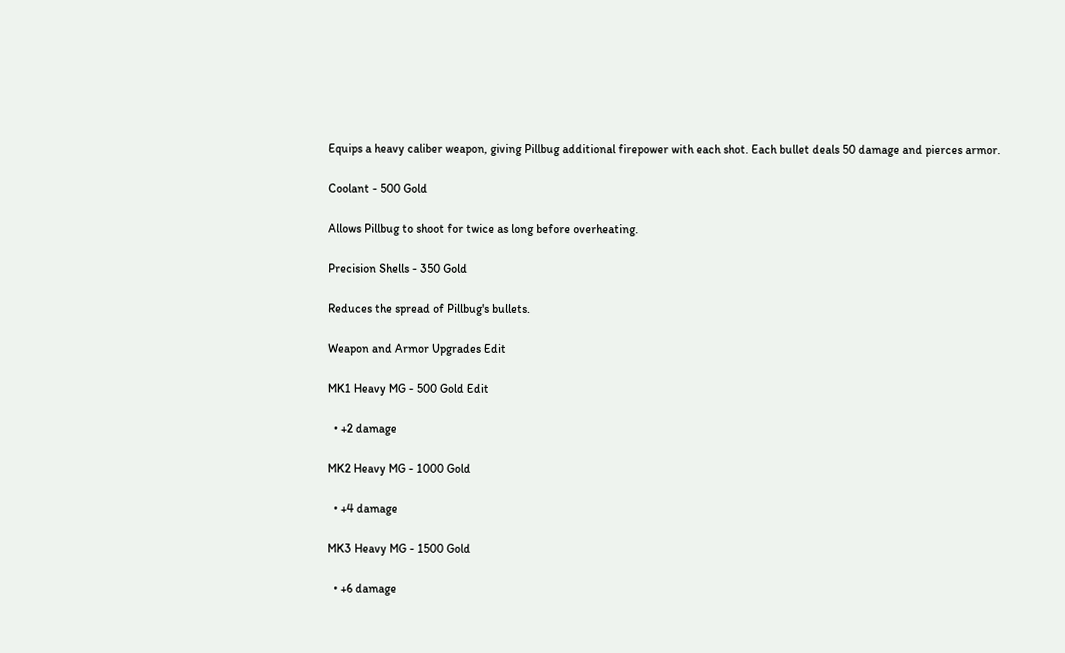Equips a heavy caliber weapon, giving Pillbug additional firepower with each shot. Each bullet deals 50 damage and pierces armor.

Coolant - 500 Gold

Allows Pillbug to shoot for twice as long before overheating.

Precision Shells - 350 Gold

Reduces the spread of Pillbug's bullets.

Weapon and Armor Upgrades Edit

MK1 Heavy MG - 500 Gold Edit

  • +2 damage

MK2 Heavy MG - 1000 Gold

  • +4 damage

MK3 Heavy MG - 1500 Gold

  • +6 damage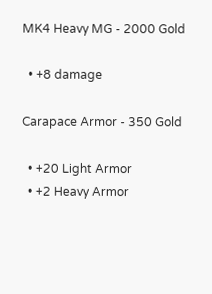MK4 Heavy MG - 2000 Gold

  • +8 damage

Carapace Armor - 350 Gold

  • +20 Light Armor
  • +2 Heavy Armor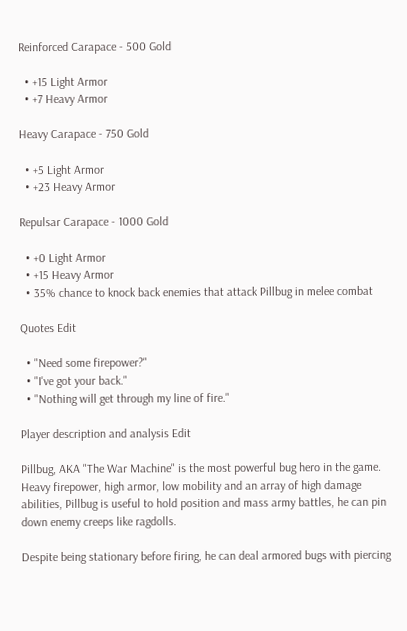Reinforced Carapace - 500 Gold

  • +15 Light Armor
  • +7 Heavy Armor

Heavy Carapace - 750 Gold

  • +5 Light Armor
  • +23 Heavy Armor

Repulsar Carapace - 1000 Gold

  • +0 Light Armor
  • +15 Heavy Armor
  • 35% chance to knock back enemies that attack Pillbug in melee combat

Quotes Edit

  • "Need some firepower?"
  • "I've got your back."
  • "Nothing will get through my line of fire."

Player description and analysis Edit

Pillbug, AKA "The War Machine" is the most powerful bug hero in the game. Heavy firepower, high armor, low mobility and an array of high damage abilities, Pillbug is useful to hold position and mass army battles, he can pin down enemy creeps like ragdolls.

Despite being stationary before firing, he can deal armored bugs with piercing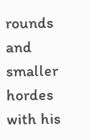rounds and smaller hordes with his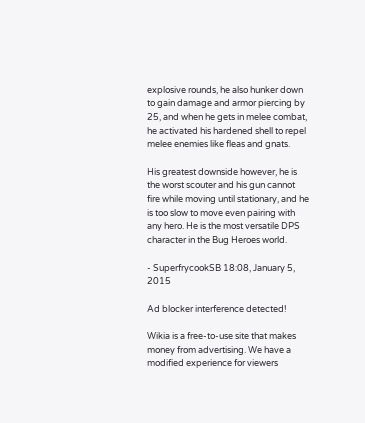explosive rounds, he also hunker down to gain damage and armor piercing by 25, and when he gets in melee combat, he activated his hardened shell to repel melee enemies like fleas and gnats.

His greatest downside however, he is the worst scouter and his gun cannot fire while moving until stationary, and he is too slow to move even pairing with any hero. He is the most versatile DPS character in the Bug Heroes world.

- SuperfrycookSB 18:08, January 5, 2015

Ad blocker interference detected!

Wikia is a free-to-use site that makes money from advertising. We have a modified experience for viewers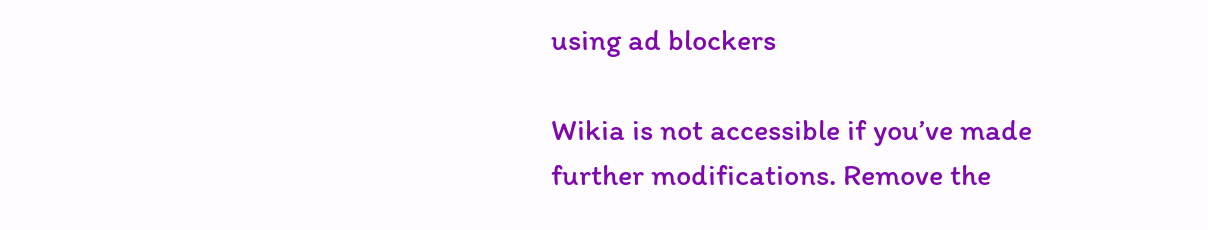using ad blockers

Wikia is not accessible if you’ve made further modifications. Remove the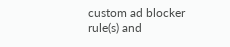custom ad blocker rule(s) and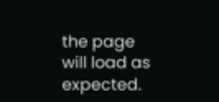the page will load as expected.